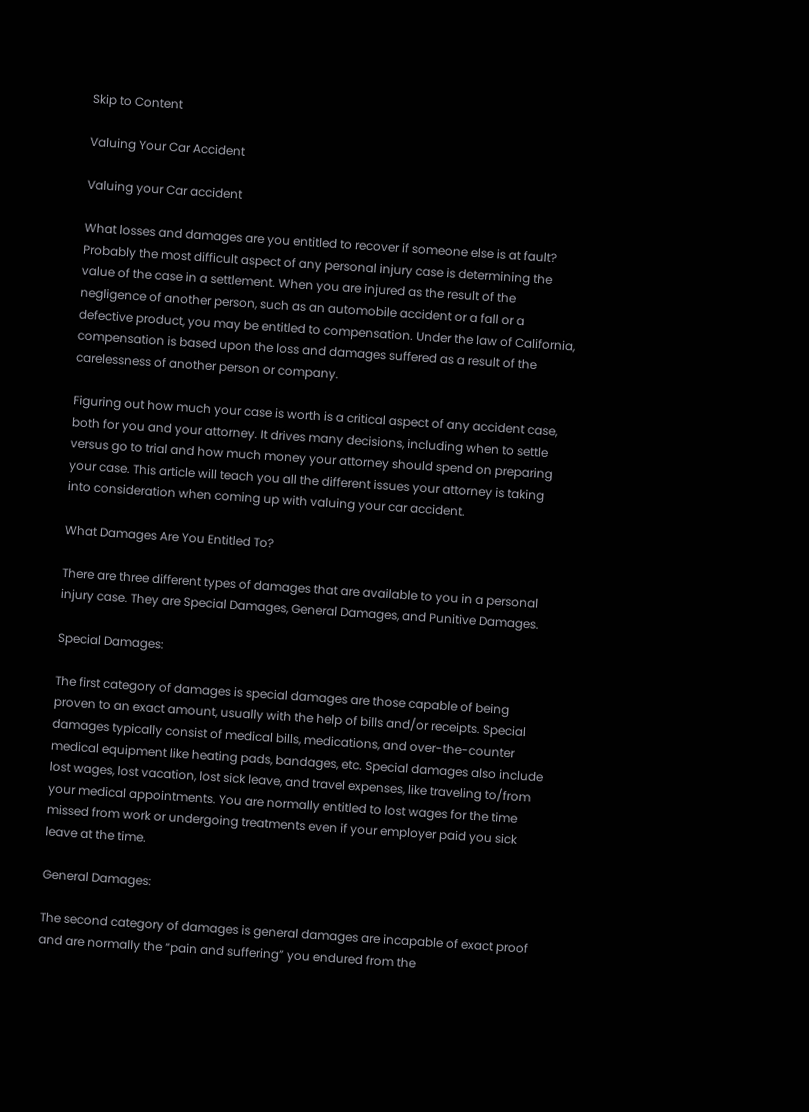Skip to Content

Valuing Your Car Accident

Valuing your Car accident

What losses and damages are you entitled to recover if someone else is at fault? Probably the most difficult aspect of any personal injury case is determining the value of the case in a settlement. When you are injured as the result of the negligence of another person, such as an automobile accident or a fall or a defective product, you may be entitled to compensation. Under the law of California, compensation is based upon the loss and damages suffered as a result of the carelessness of another person or company.

Figuring out how much your case is worth is a critical aspect of any accident case, both for you and your attorney. It drives many decisions, including when to settle versus go to trial and how much money your attorney should spend on preparing your case. This article will teach you all the different issues your attorney is taking into consideration when coming up with valuing your car accident.

What Damages Are You Entitled To?

There are three different types of damages that are available to you in a personal injury case. They are Special Damages, General Damages, and Punitive Damages.

Special Damages:

The first category of damages is special damages are those capable of being proven to an exact amount, usually with the help of bills and/or receipts. Special damages typically consist of medical bills, medications, and over-the-counter medical equipment like heating pads, bandages, etc. Special damages also include lost wages, lost vacation, lost sick leave, and travel expenses, like traveling to/from your medical appointments. You are normally entitled to lost wages for the time missed from work or undergoing treatments even if your employer paid you sick leave at the time.

General Damages:

The second category of damages is general damages are incapable of exact proof and are normally the “pain and suffering” you endured from the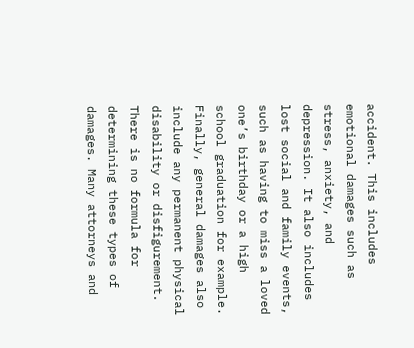accident. This includes emotional damages such as stress, anxiety, and depression. It also includes lost social and family events, such as having to miss a loved one’s birthday or a high school graduation for example. Finally, general damages also include any permanent physical disability or disfigurement. There is no formula for determining these types of damages. Many attorneys and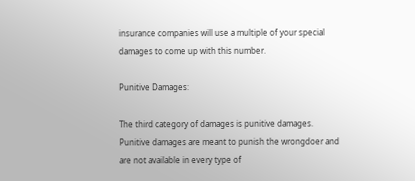insurance companies will use a multiple of your special damages to come up with this number.

Punitive Damages:

The third category of damages is punitive damages. Punitive damages are meant to punish the wrongdoer and are not available in every type of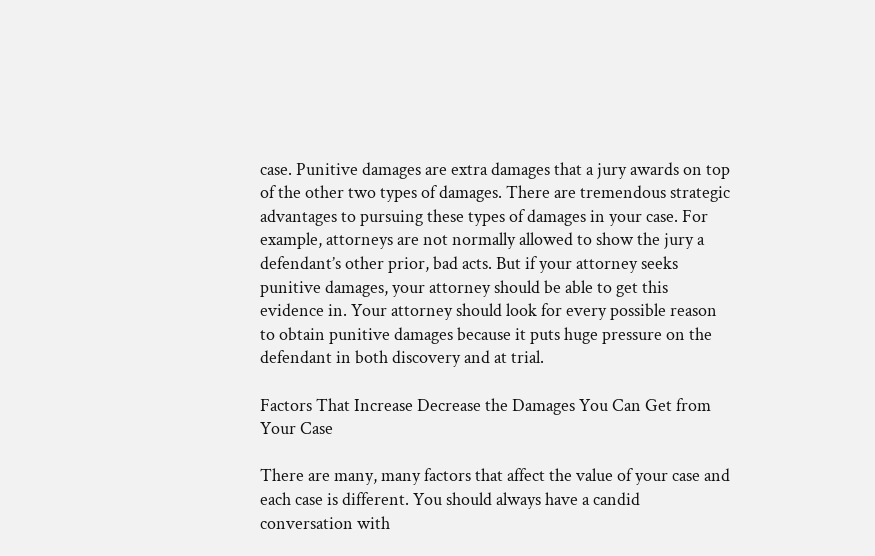case. Punitive damages are extra damages that a jury awards on top of the other two types of damages. There are tremendous strategic advantages to pursuing these types of damages in your case. For example, attorneys are not normally allowed to show the jury a defendant’s other prior, bad acts. But if your attorney seeks punitive damages, your attorney should be able to get this evidence in. Your attorney should look for every possible reason to obtain punitive damages because it puts huge pressure on the defendant in both discovery and at trial.

Factors That Increase Decrease the Damages You Can Get from Your Case

There are many, many factors that affect the value of your case and each case is different. You should always have a candid conversation with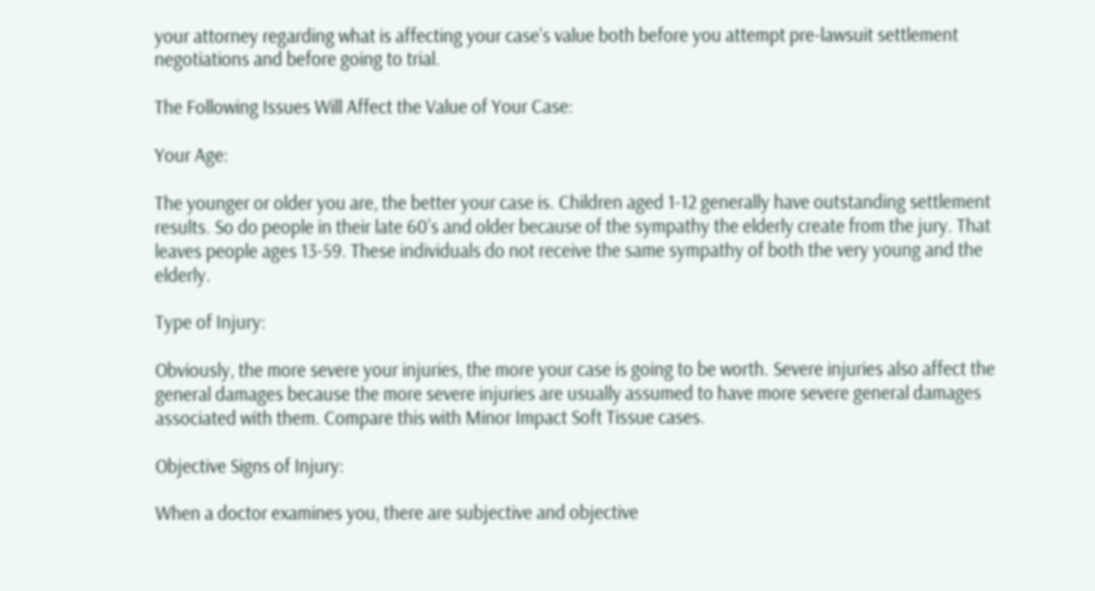your attorney regarding what is affecting your case’s value both before you attempt pre-lawsuit settlement negotiations and before going to trial.

The Following Issues Will Affect the Value of Your Case:

Your Age:

The younger or older you are, the better your case is. Children aged 1-12 generally have outstanding settlement results. So do people in their late 60’s and older because of the sympathy the elderly create from the jury. That leaves people ages 13-59. These individuals do not receive the same sympathy of both the very young and the elderly.

Type of Injury:

Obviously, the more severe your injuries, the more your case is going to be worth. Severe injuries also affect the general damages because the more severe injuries are usually assumed to have more severe general damages associated with them. Compare this with Minor Impact Soft Tissue cases.

Objective Signs of Injury:

When a doctor examines you, there are subjective and objective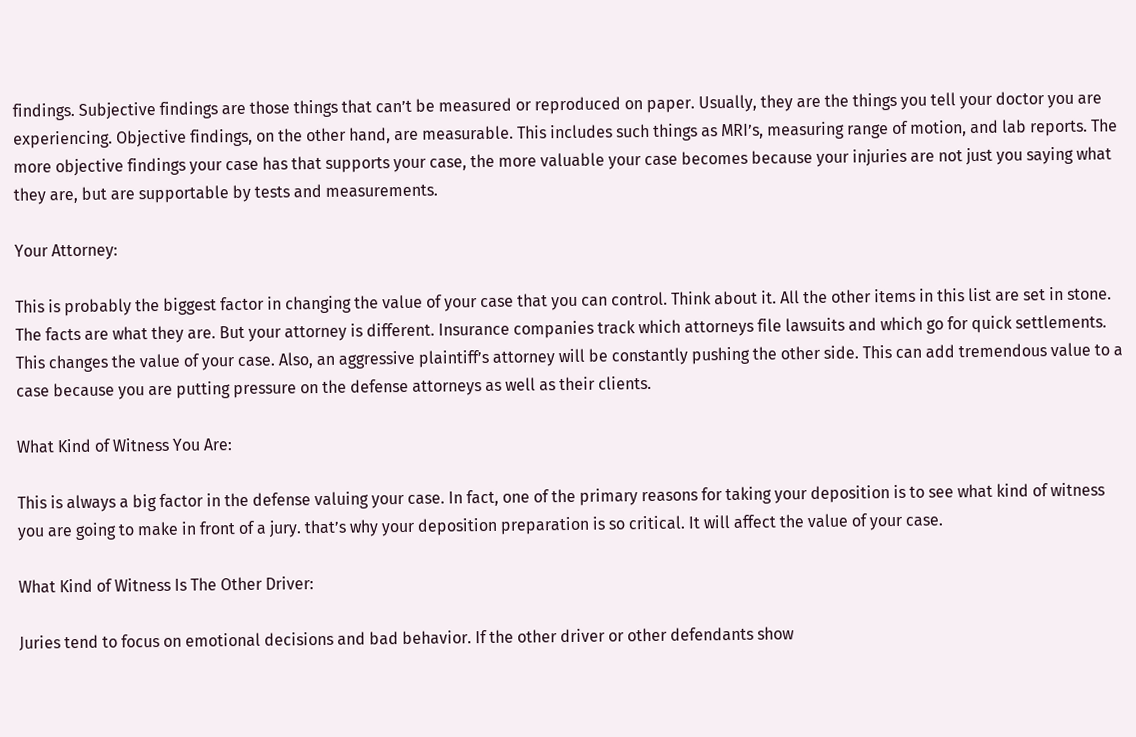findings. Subjective findings are those things that can’t be measured or reproduced on paper. Usually, they are the things you tell your doctor you are experiencing. Objective findings, on the other hand, are measurable. This includes such things as MRI’s, measuring range of motion, and lab reports. The more objective findings your case has that supports your case, the more valuable your case becomes because your injuries are not just you saying what they are, but are supportable by tests and measurements.

Your Attorney:

This is probably the biggest factor in changing the value of your case that you can control. Think about it. All the other items in this list are set in stone. The facts are what they are. But your attorney is different. Insurance companies track which attorneys file lawsuits and which go for quick settlements. This changes the value of your case. Also, an aggressive plaintiff’s attorney will be constantly pushing the other side. This can add tremendous value to a case because you are putting pressure on the defense attorneys as well as their clients.

What Kind of Witness You Are:

This is always a big factor in the defense valuing your case. In fact, one of the primary reasons for taking your deposition is to see what kind of witness you are going to make in front of a jury. that’s why your deposition preparation is so critical. It will affect the value of your case.

What Kind of Witness Is The Other Driver:

Juries tend to focus on emotional decisions and bad behavior. If the other driver or other defendants show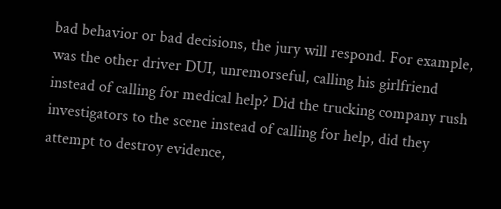bad behavior or bad decisions, the jury will respond. For example, was the other driver DUI, unremorseful, calling his girlfriend instead of calling for medical help? Did the trucking company rush investigators to the scene instead of calling for help, did they attempt to destroy evidence,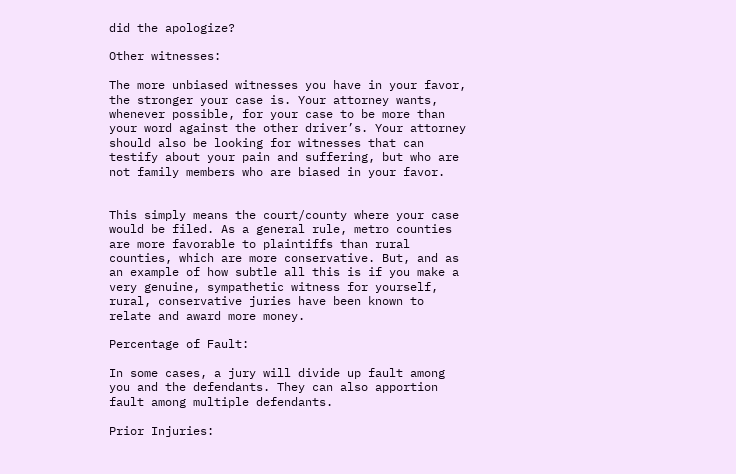did the apologize?

Other witnesses:

The more unbiased witnesses you have in your favor, the stronger your case is. Your attorney wants, whenever possible, for your case to be more than your word against the other driver’s. Your attorney should also be looking for witnesses that can testify about your pain and suffering, but who are not family members who are biased in your favor.


This simply means the court/county where your case would be filed. As a general rule, metro counties are more favorable to plaintiffs than rural counties, which are more conservative. But, and as an example of how subtle all this is if you make a very genuine, sympathetic witness for yourself, rural, conservative juries have been known to relate and award more money.

Percentage of Fault:

In some cases, a jury will divide up fault among you and the defendants. They can also apportion fault among multiple defendants.

Prior Injuries: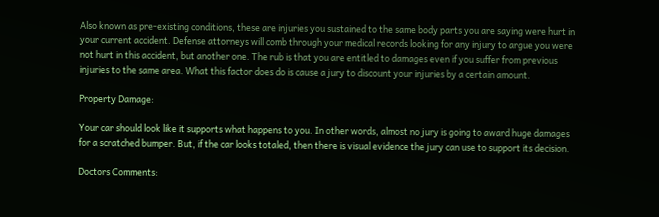Also known as pre-existing conditions, these are injuries you sustained to the same body parts you are saying were hurt in your current accident. Defense attorneys will comb through your medical records looking for any injury to argue you were not hurt in this accident, but another one. The rub is that you are entitled to damages even if you suffer from previous injuries to the same area. What this factor does do is cause a jury to discount your injuries by a certain amount.

Property Damage:

Your car should look like it supports what happens to you. In other words, almost no jury is going to award huge damages for a scratched bumper. But, if the car looks totaled, then there is visual evidence the jury can use to support its decision.

Doctors Comments: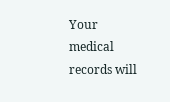Your medical records will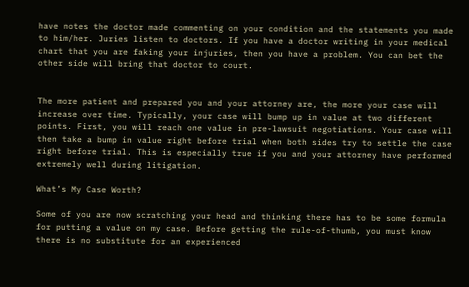have notes the doctor made commenting on your condition and the statements you made to him/her. Juries listen to doctors. If you have a doctor writing in your medical chart that you are faking your injuries, then you have a problem. You can bet the other side will bring that doctor to court.


The more patient and prepared you and your attorney are, the more your case will increase over time. Typically, your case will bump up in value at two different points. First, you will reach one value in pre-lawsuit negotiations. Your case will then take a bump in value right before trial when both sides try to settle the case right before trial. This is especially true if you and your attorney have performed extremely well during litigation.

What’s My Case Worth?

Some of you are now scratching your head and thinking there has to be some formula for putting a value on my case. Before getting the rule-of-thumb, you must know there is no substitute for an experienced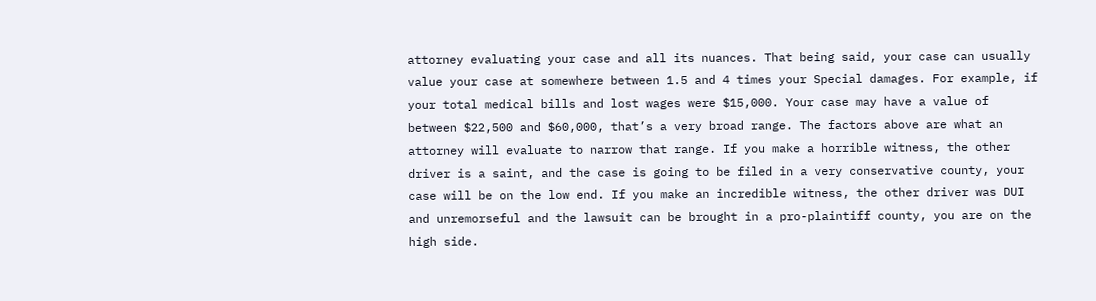attorney evaluating your case and all its nuances. That being said, your case can usually value your case at somewhere between 1.5 and 4 times your Special damages. For example, if your total medical bills and lost wages were $15,000. Your case may have a value of between $22,500 and $60,000, that’s a very broad range. The factors above are what an attorney will evaluate to narrow that range. If you make a horrible witness, the other driver is a saint, and the case is going to be filed in a very conservative county, your case will be on the low end. If you make an incredible witness, the other driver was DUI and unremorseful and the lawsuit can be brought in a pro-plaintiff county, you are on the high side.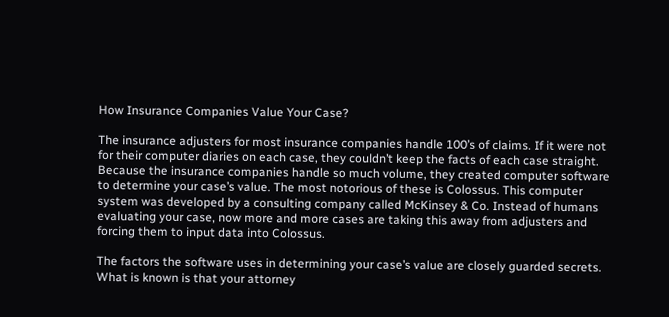How Insurance Companies Value Your Case?

The insurance adjusters for most insurance companies handle 100’s of claims. If it were not for their computer diaries on each case, they couldn’t keep the facts of each case straight. Because the insurance companies handle so much volume, they created computer software to determine your case’s value. The most notorious of these is Colossus. This computer system was developed by a consulting company called McKinsey & Co. Instead of humans evaluating your case, now more and more cases are taking this away from adjusters and forcing them to input data into Colossus.

The factors the software uses in determining your case’s value are closely guarded secrets. What is known is that your attorney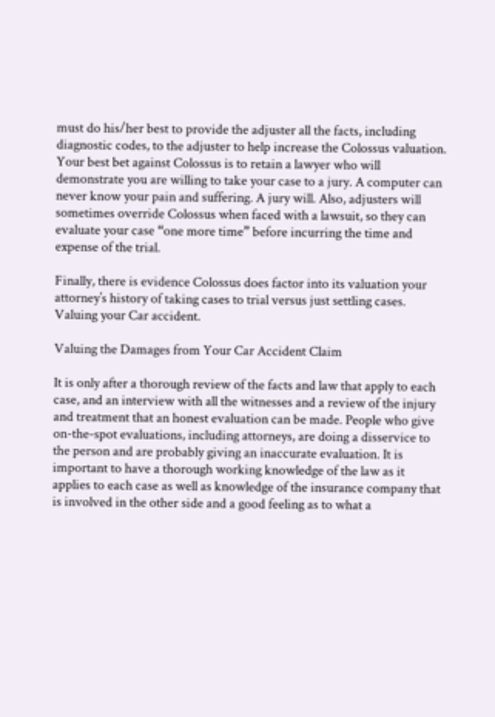must do his/her best to provide the adjuster all the facts, including diagnostic codes, to the adjuster to help increase the Colossus valuation. Your best bet against Colossus is to retain a lawyer who will demonstrate you are willing to take your case to a jury. A computer can never know your pain and suffering. A jury will. Also, adjusters will sometimes override Colossus when faced with a lawsuit, so they can evaluate your case “one more time” before incurring the time and expense of the trial.

Finally, there is evidence Colossus does factor into its valuation your attorney’s history of taking cases to trial versus just settling cases. Valuing your Car accident.

Valuing the Damages from Your Car Accident Claim

It is only after a thorough review of the facts and law that apply to each case, and an interview with all the witnesses and a review of the injury and treatment that an honest evaluation can be made. People who give on-the-spot evaluations, including attorneys, are doing a disservice to the person and are probably giving an inaccurate evaluation. It is important to have a thorough working knowledge of the law as it applies to each case as well as knowledge of the insurance company that is involved in the other side and a good feeling as to what a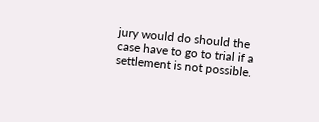jury would do should the case have to go to trial if a settlement is not possible.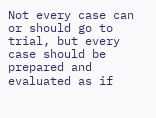Not every case can or should go to trial, but every case should be prepared and evaluated as if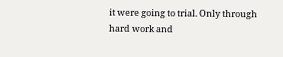it were going to trial. Only through hard work and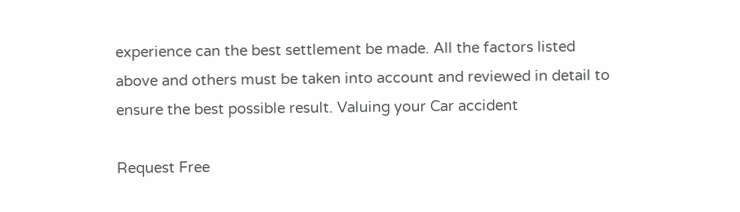experience can the best settlement be made. All the factors listed above and others must be taken into account and reviewed in detail to ensure the best possible result. Valuing your Car accident

Request Free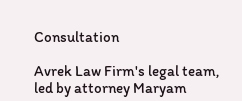Consultation

Avrek Law Firm's legal team, led by attorney Maryam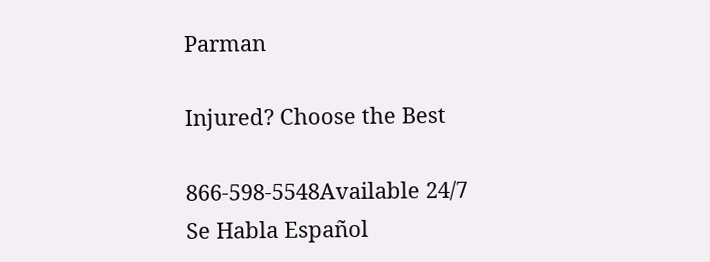Parman

Injured? Choose the Best

866-598-5548Available 24/7
Se Habla Español